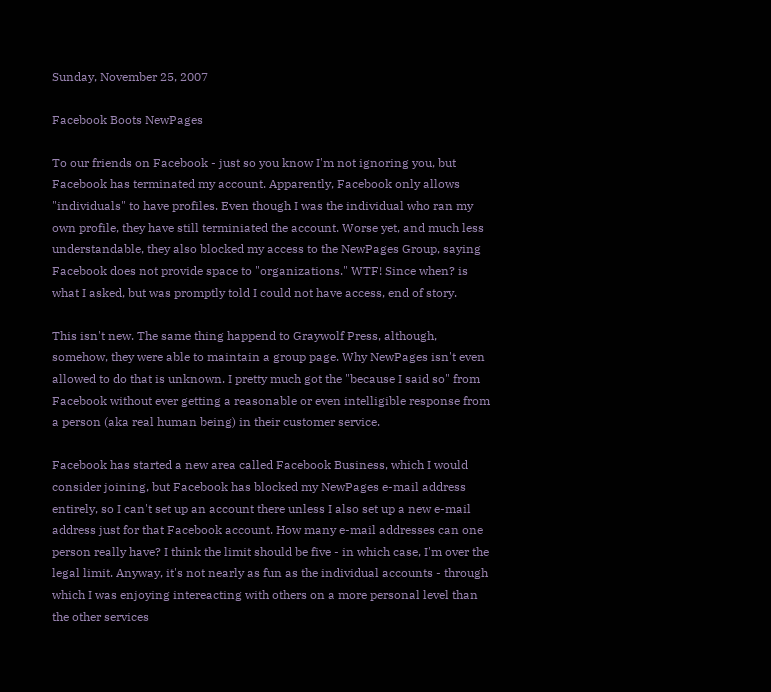Sunday, November 25, 2007

Facebook Boots NewPages

To our friends on Facebook - just so you know I'm not ignoring you, but Facebook has terminated my account. Apparently, Facebook only allows "individuals" to have profiles. Even though I was the individual who ran my own profile, they have still terminiated the account. Worse yet, and much less understandable, they also blocked my access to the NewPages Group, saying Facebook does not provide space to "organizations." WTF! Since when? is what I asked, but was promptly told I could not have access, end of story.

This isn't new. The same thing happend to Graywolf Press, although, somehow, they were able to maintain a group page. Why NewPages isn't even allowed to do that is unknown. I pretty much got the "because I said so" from Facebook without ever getting a reasonable or even intelligible response from a person (aka real human being) in their customer service.

Facebook has started a new area called Facebook Business, which I would consider joining, but Facebook has blocked my NewPages e-mail address entirely, so I can't set up an account there unless I also set up a new e-mail address just for that Facebook account. How many e-mail addresses can one person really have? I think the limit should be five - in which case, I'm over the legal limit. Anyway, it's not nearly as fun as the individual accounts - through which I was enjoying intereacting with others on a more personal level than the other services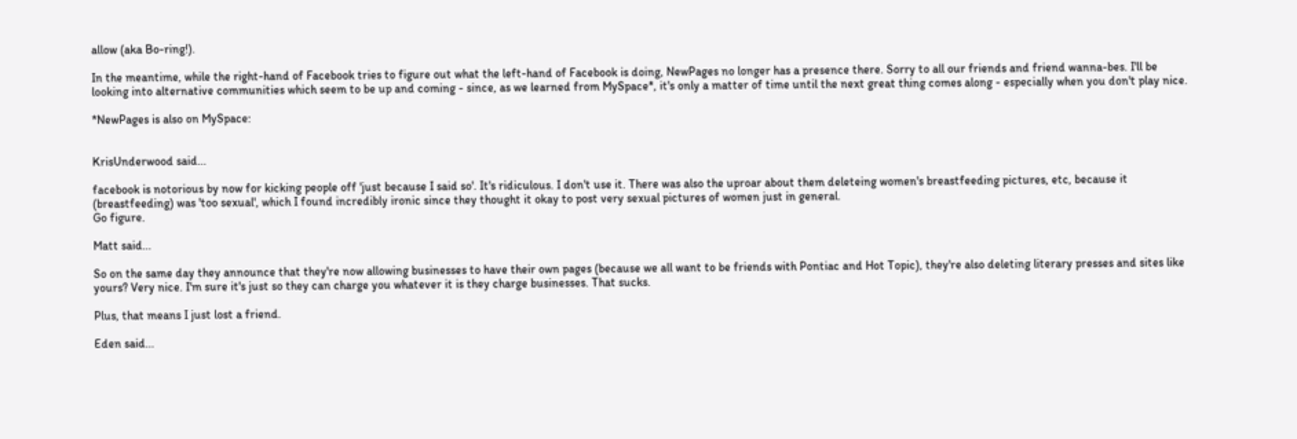allow (aka Bo-ring!).

In the meantime, while the right-hand of Facebook tries to figure out what the left-hand of Facebook is doing, NewPages no longer has a presence there. Sorry to all our friends and friend wanna-bes. I'll be looking into alternative communities which seem to be up and coming - since, as we learned from MySpace*, it's only a matter of time until the next great thing comes along - especially when you don't play nice.

*NewPages is also on MySpace:


KrisUnderwood said...

facebook is notorious by now for kicking people off 'just because I said so'. It's ridiculous. I don't use it. There was also the uproar about them deleteing women's breastfeeding pictures, etc, because it (breastfeeding) was 'too sexual', which I found incredibly ironic since they thought it okay to post very sexual pictures of women just in general.
Go figure.

Matt said...

So on the same day they announce that they're now allowing businesses to have their own pages (because we all want to be friends with Pontiac and Hot Topic), they're also deleting literary presses and sites like yours? Very nice. I'm sure it's just so they can charge you whatever it is they charge businesses. That sucks.

Plus, that means I just lost a friend.

Eden said...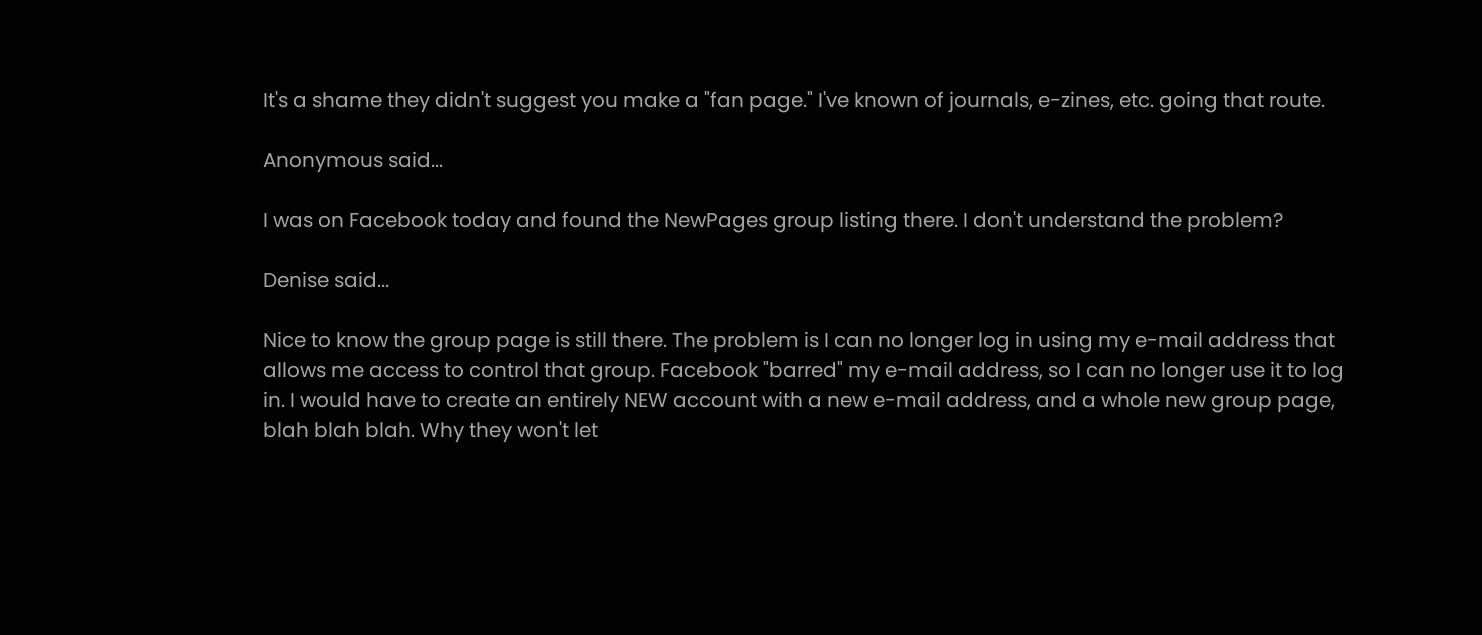It's a shame they didn't suggest you make a "fan page." I've known of journals, e-zines, etc. going that route.

Anonymous said...

I was on Facebook today and found the NewPages group listing there. I don't understand the problem?

Denise said...

Nice to know the group page is still there. The problem is I can no longer log in using my e-mail address that allows me access to control that group. Facebook "barred" my e-mail address, so I can no longer use it to log in. I would have to create an entirely NEW account with a new e-mail address, and a whole new group page, blah blah blah. Why they won't let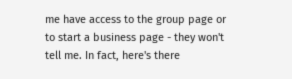me have access to the group page or to start a business page - they won't tell me. In fact, here's there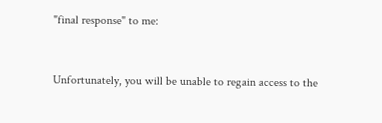"final response" to me:


Unfortunately, you will be unable to regain access to the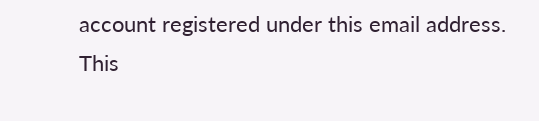account registered under this email address. This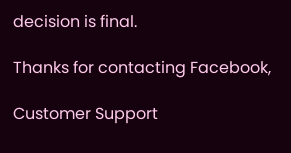decision is final.

Thanks for contacting Facebook,

Customer Support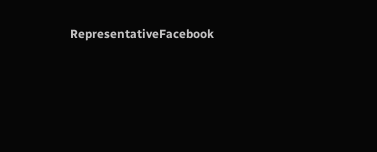RepresentativeFacebook